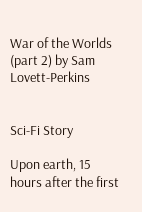War of the Worlds (part 2) by Sam Lovett-Perkins


Sci-Fi Story

Upon earth, 15 hours after the first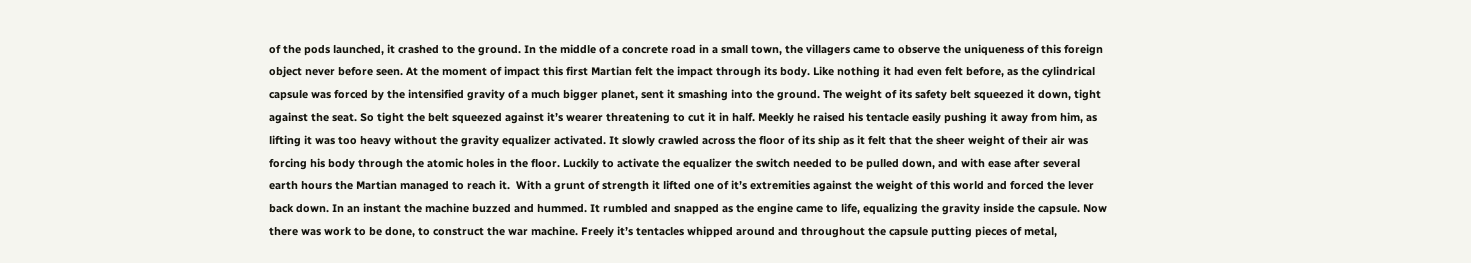of the pods launched, it crashed to the ground. In the middle of a concrete road in a small town, the villagers came to observe the uniqueness of this foreign object never before seen. At the moment of impact this first Martian felt the impact through its body. Like nothing it had even felt before, as the cylindrical capsule was forced by the intensified gravity of a much bigger planet, sent it smashing into the ground. The weight of its safety belt squeezed it down, tight against the seat. So tight the belt squeezed against it’s wearer threatening to cut it in half. Meekly he raised his tentacle easily pushing it away from him, as lifting it was too heavy without the gravity equalizer activated. It slowly crawled across the floor of its ship as it felt that the sheer weight of their air was forcing his body through the atomic holes in the floor. Luckily to activate the equalizer the switch needed to be pulled down, and with ease after several earth hours the Martian managed to reach it.  With a grunt of strength it lifted one of it’s extremities against the weight of this world and forced the lever back down. In an instant the machine buzzed and hummed. It rumbled and snapped as the engine came to life, equalizing the gravity inside the capsule. Now there was work to be done, to construct the war machine. Freely it’s tentacles whipped around and throughout the capsule putting pieces of metal,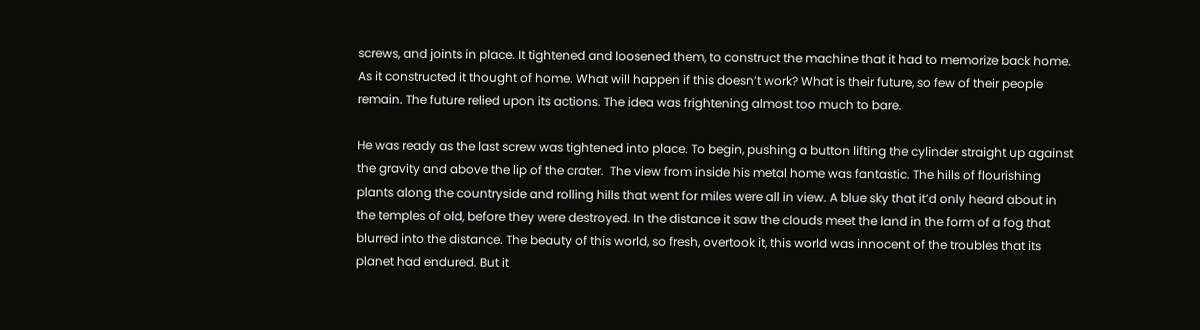screws, and joints in place. It tightened and loosened them, to construct the machine that it had to memorize back home. As it constructed it thought of home. What will happen if this doesn’t work? What is their future, so few of their people remain. The future relied upon its actions. The idea was frightening almost too much to bare.

He was ready as the last screw was tightened into place. To begin, pushing a button lifting the cylinder straight up against the gravity and above the lip of the crater.  The view from inside his metal home was fantastic. The hills of flourishing plants along the countryside and rolling hills that went for miles were all in view. A blue sky that it’d only heard about in the temples of old, before they were destroyed. In the distance it saw the clouds meet the land in the form of a fog that blurred into the distance. The beauty of this world, so fresh, overtook it, this world was innocent of the troubles that its planet had endured. But it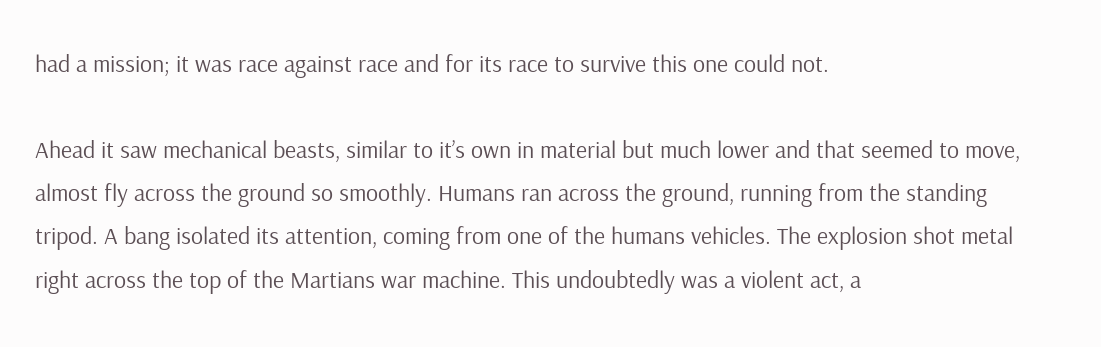had a mission; it was race against race and for its race to survive this one could not.

Ahead it saw mechanical beasts, similar to it’s own in material but much lower and that seemed to move, almost fly across the ground so smoothly. Humans ran across the ground, running from the standing tripod. A bang isolated its attention, coming from one of the humans vehicles. The explosion shot metal right across the top of the Martians war machine. This undoubtedly was a violent act, a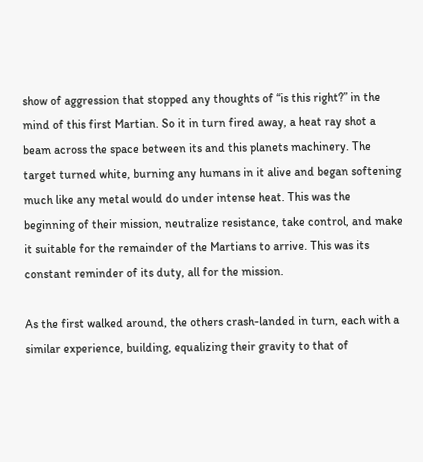show of aggression that stopped any thoughts of “is this right?” in the mind of this first Martian. So it in turn fired away, a heat ray shot a beam across the space between its and this planets machinery. The target turned white, burning any humans in it alive and began softening much like any metal would do under intense heat. This was the beginning of their mission, neutralize resistance, take control, and make it suitable for the remainder of the Martians to arrive. This was its constant reminder of its duty, all for the mission.

As the first walked around, the others crash-landed in turn, each with a similar experience, building, equalizing their gravity to that of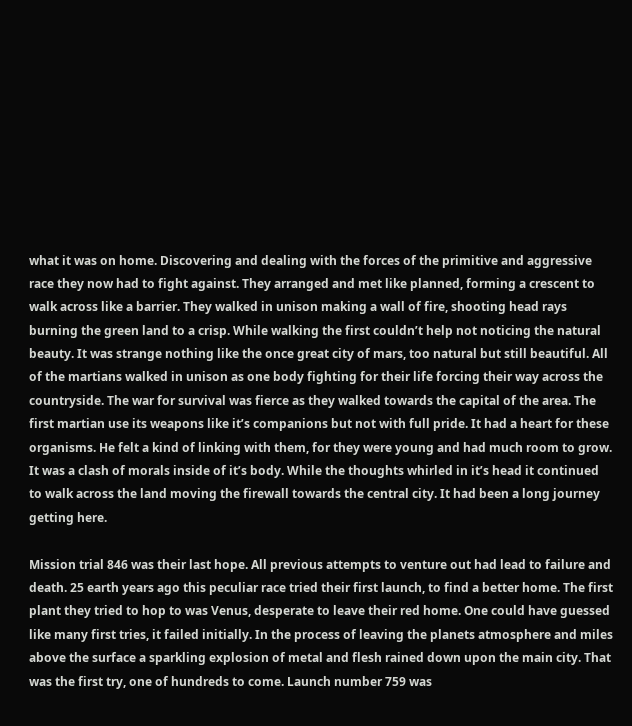what it was on home. Discovering and dealing with the forces of the primitive and aggressive race they now had to fight against. They arranged and met like planned, forming a crescent to walk across like a barrier. They walked in unison making a wall of fire, shooting head rays burning the green land to a crisp. While walking the first couldn’t help not noticing the natural beauty. It was strange nothing like the once great city of mars, too natural but still beautiful. All of the martians walked in unison as one body fighting for their life forcing their way across the countryside. The war for survival was fierce as they walked towards the capital of the area. The first martian use its weapons like it’s companions but not with full pride. It had a heart for these organisms. He felt a kind of linking with them, for they were young and had much room to grow. It was a clash of morals inside of it’s body. While the thoughts whirled in it’s head it continued to walk across the land moving the firewall towards the central city. It had been a long journey getting here.

Mission trial 846 was their last hope. All previous attempts to venture out had lead to failure and death. 25 earth years ago this peculiar race tried their first launch, to find a better home. The first plant they tried to hop to was Venus, desperate to leave their red home. One could have guessed like many first tries, it failed initially. In the process of leaving the planets atmosphere and miles above the surface a sparkling explosion of metal and flesh rained down upon the main city. That was the first try, one of hundreds to come. Launch number 759 was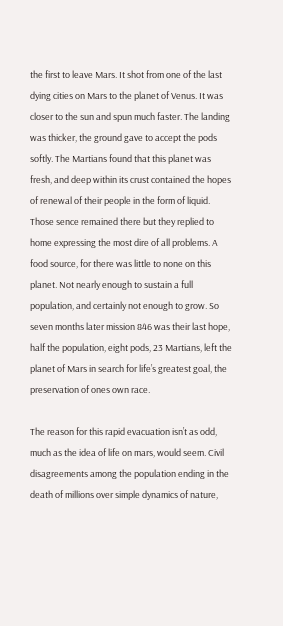the first to leave Mars. It shot from one of the last dying cities on Mars to the planet of Venus. It was closer to the sun and spun much faster. The landing was thicker, the ground gave to accept the pods softly. The Martians found that this planet was fresh, and deep within its crust contained the hopes of renewal of their people in the form of liquid. Those sence remained there but they replied to home expressing the most dire of all problems. A food source, for there was little to none on this planet. Not nearly enough to sustain a full population, and certainly not enough to grow. So seven months later mission 846 was their last hope, half the population, eight pods, 23 Martians, left the planet of Mars in search for life’s greatest goal, the preservation of ones own race.

The reason for this rapid evacuation isn’t as odd, much as the idea of life on mars, would seem. Civil disagreements among the population ending in the death of millions over simple dynamics of nature,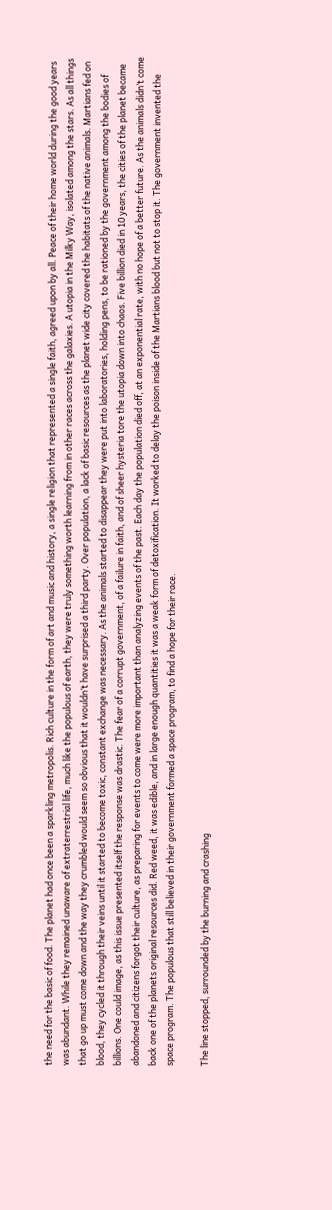the need for the basic of food. The planet had once been a sparkling metropolis. Rich culture in the form of art and music and history, a single religion that represented a single faith, agreed upon by all. Peace of their home world during the good years was abundant. While they remained unaware of extraterrestrial life, much like the populous of earth, they were truly something worth learning from in other races across the galaxies. A utopia in the Milky Way, isolated among the stars. As all things that go up must come down and the way they crumbled would seem so obvious that it wouldn’t have surprised a third party. Over population, a lack of basic resources as the planet wide city covered the habitats of the native animals. Martians fed on blood, they cycled it through their veins until it started to become toxic, constant exchange was necessary. As the animals started to disappear they were put into laboratories, holding pens, to be rationed by the government among the bodies of billions. One could image, as this issue presented itself the response was drastic. The fear of a corrupt government, of a failure in faith, and of sheer hysteria tore the utopia down into chaos. Five billion died in 10 years, the cities of the planet became abandoned and citizens forgot their culture, as preparing for events to come were more important than analyzing events of the past. Each day the population died off, at an exponential rate, with no hope of a better future. As the animals didn’t come back one of the planets original resources did. Red weed, it was edible, and in large enough quantities it was a weak form of detoxification. It worked to delay the poison inside of the Martians blood but not to stop it. The government invented the space program. The populous that still believed in their government formed a space program, to find a hope for their race.

The line stopped, surrounded by the burning and crashing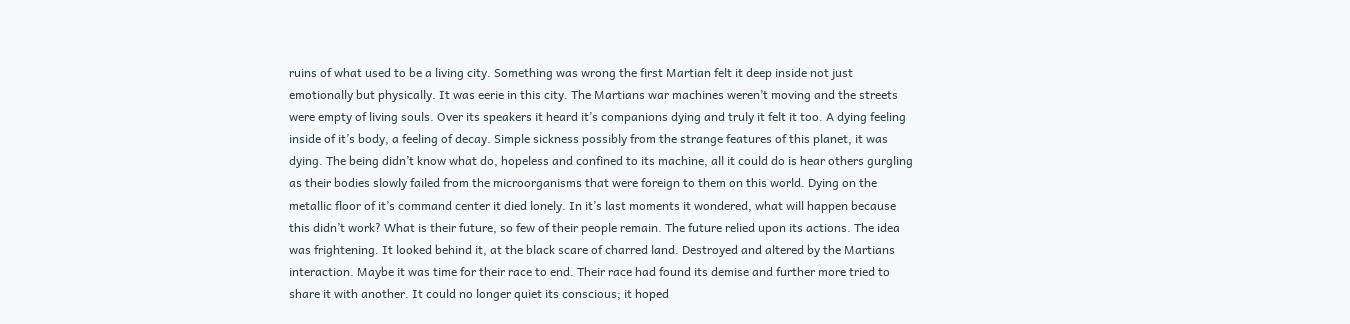ruins of what used to be a living city. Something was wrong the first Martian felt it deep inside not just emotionally but physically. It was eerie in this city. The Martians war machines weren’t moving and the streets were empty of living souls. Over its speakers it heard it’s companions dying and truly it felt it too. A dying feeling inside of it’s body, a feeling of decay. Simple sickness possibly from the strange features of this planet, it was dying. The being didn’t know what do, hopeless and confined to its machine, all it could do is hear others gurgling as their bodies slowly failed from the microorganisms that were foreign to them on this world. Dying on the metallic floor of it’s command center it died lonely. In it’s last moments it wondered, what will happen because this didn’t work? What is their future, so few of their people remain. The future relied upon its actions. The idea was frightening. It looked behind it, at the black scare of charred land. Destroyed and altered by the Martians interaction. Maybe it was time for their race to end. Their race had found its demise and further more tried to share it with another. It could no longer quiet its conscious; it hoped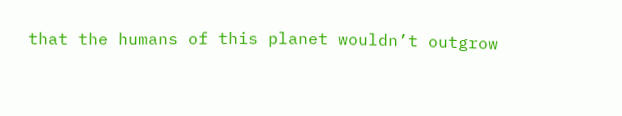that the humans of this planet wouldn’t outgrow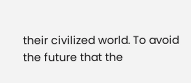their civilized world. To avoid the future that the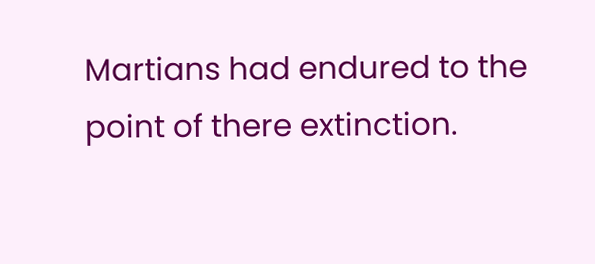Martians had endured to the point of there extinction.